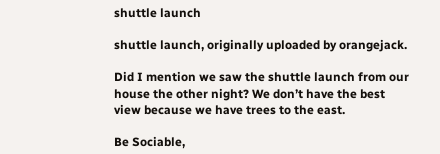shuttle launch

shuttle launch, originally uploaded by orangejack.

Did I mention we saw the shuttle launch from our house the other night? We don’t have the best view because we have trees to the east.

Be Sociable,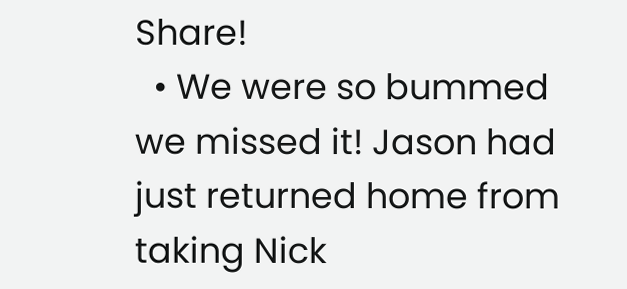Share!
  • We were so bummed we missed it! Jason had just returned home from taking Nick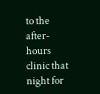to the after-hours clinic that night for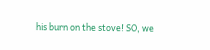his burn on the stove! SO, we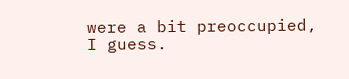were a bit preoccupied, I guess.